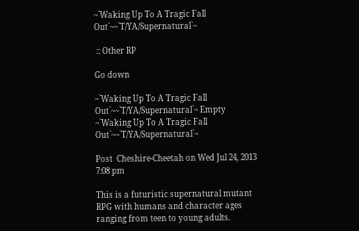~`Waking Up To A Tragic Fall Out`~~`T/YA/Supernatural`~

 :: Other RP

Go down

~`Waking Up To A Tragic Fall Out`~~`T/YA/Supernatural`~ Empty ~`Waking Up To A Tragic Fall Out`~~`T/YA/Supernatural`~

Post  Cheshire-Cheetah on Wed Jul 24, 2013 7:08 pm

This is a futuristic supernatural mutant RPG with humans and character ages ranging from teen to young adults.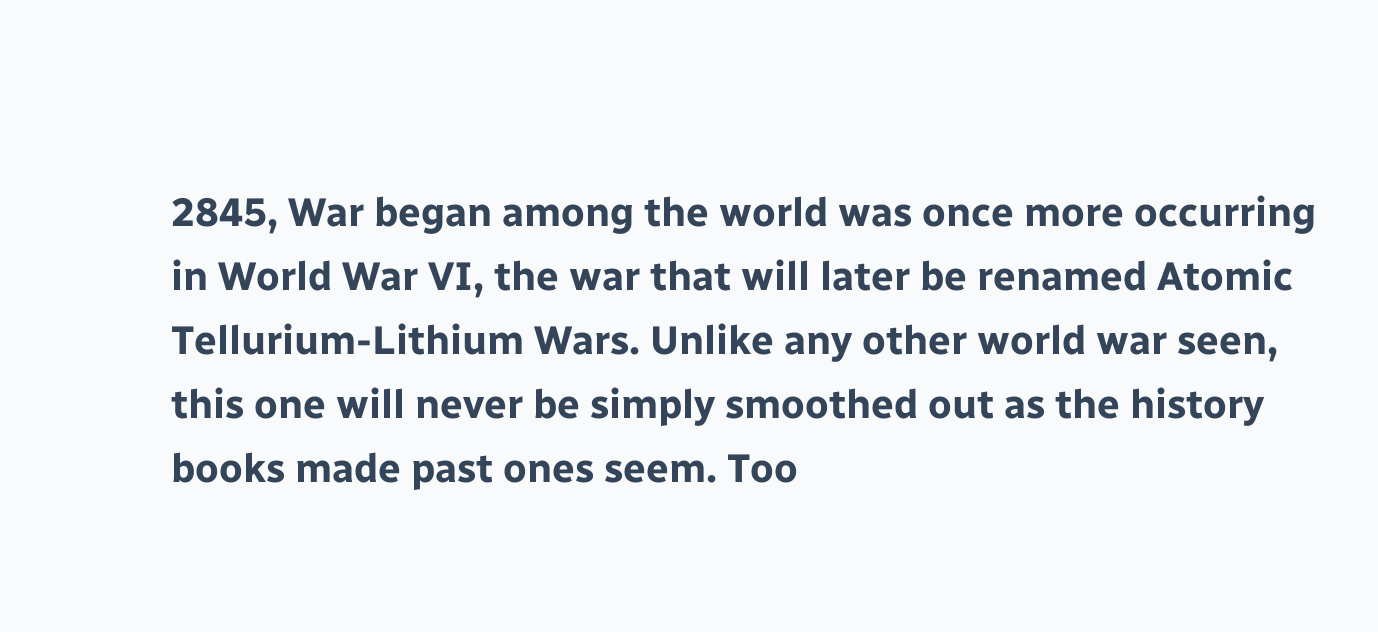2845, War began among the world was once more occurring in World War VI, the war that will later be renamed Atomic Tellurium-Lithium Wars. Unlike any other world war seen, this one will never be simply smoothed out as the history books made past ones seem. Too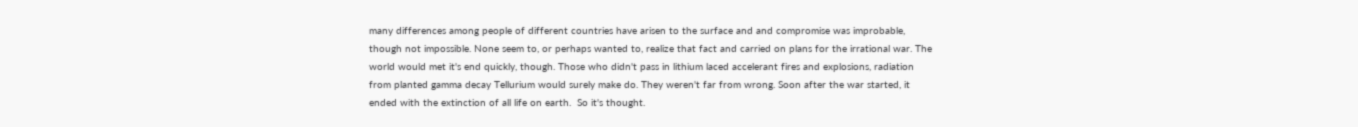many differences among people of different countries have arisen to the surface and and compromise was improbable, though not impossible. None seem to, or perhaps wanted to, realize that fact and carried on plans for the irrational war. The world would met it's end quickly, though. Those who didn't pass in lithium laced accelerant fires and explosions, radiation from planted gamma decay Tellurium would surely make do. They weren't far from wrong. Soon after the war started, it ended with the extinction of all life on earth.  So it's thought.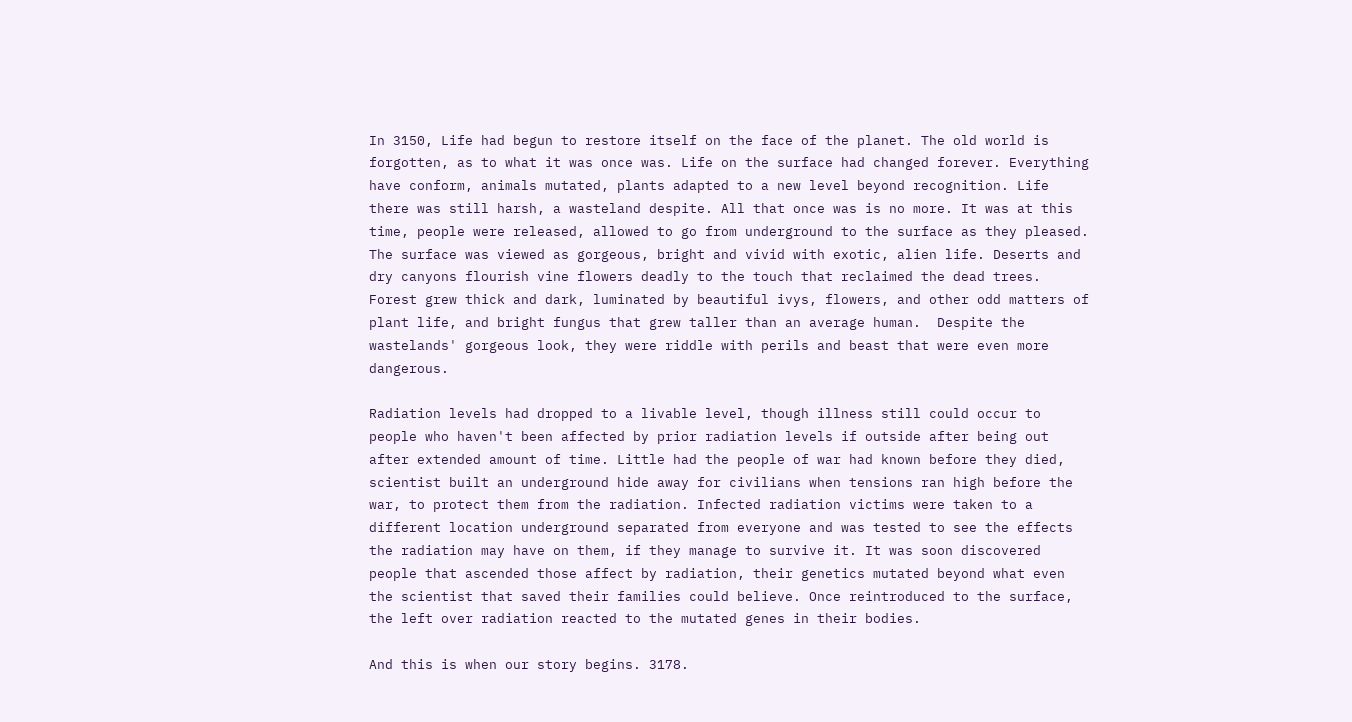In 3150, Life had begun to restore itself on the face of the planet. The old world is forgotten, as to what it was once was. Life on the surface had changed forever. Everything have conform, animals mutated, plants adapted to a new level beyond recognition. Life there was still harsh, a wasteland despite. All that once was is no more. It was at this time, people were released, allowed to go from underground to the surface as they pleased. The surface was viewed as gorgeous, bright and vivid with exotic, alien life. Deserts and dry canyons flourish vine flowers deadly to the touch that reclaimed the dead trees. Forest grew thick and dark, luminated by beautiful ivys, flowers, and other odd matters of plant life, and bright fungus that grew taller than an average human.  Despite the wastelands' gorgeous look, they were riddle with perils and beast that were even more dangerous.

Radiation levels had dropped to a livable level, though illness still could occur to people who haven't been affected by prior radiation levels if outside after being out after extended amount of time. Little had the people of war had known before they died, scientist built an underground hide away for civilians when tensions ran high before the war, to protect them from the radiation. Infected radiation victims were taken to a different location underground separated from everyone and was tested to see the effects the radiation may have on them, if they manage to survive it. It was soon discovered people that ascended those affect by radiation, their genetics mutated beyond what even the scientist that saved their families could believe. Once reintroduced to the surface, the left over radiation reacted to the mutated genes in their bodies.

And this is when our story begins. 3178.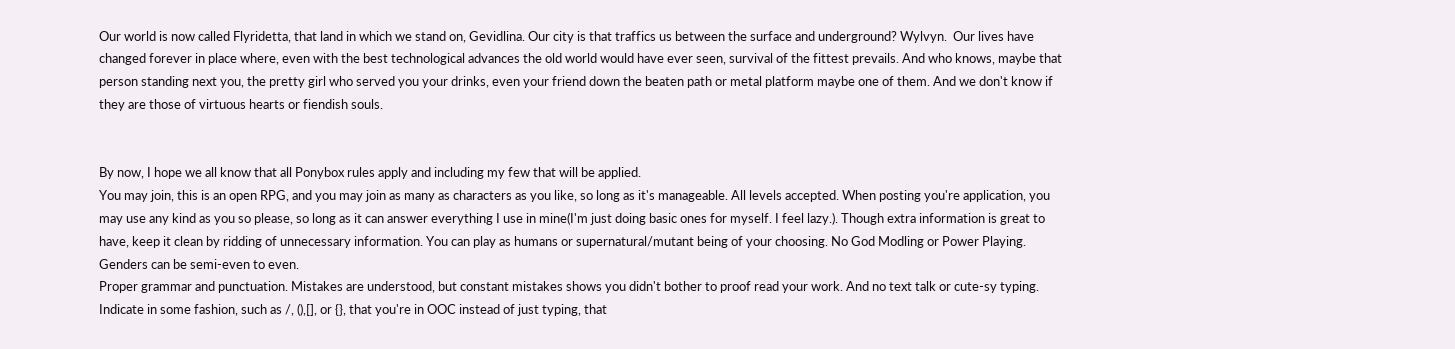Our world is now called Flyridetta, that land in which we stand on, Gevidlina. Our city is that traffics us between the surface and underground? Wylvyn.  Our lives have changed forever in place where, even with the best technological advances the old world would have ever seen, survival of the fittest prevails. And who knows, maybe that person standing next you, the pretty girl who served you your drinks, even your friend down the beaten path or metal platform maybe one of them. And we don't know if they are those of virtuous hearts or fiendish souls.


By now, I hope we all know that all Ponybox rules apply and including my few that will be applied.
You may join, this is an open RPG, and you may join as many as characters as you like, so long as it's manageable. All levels accepted. When posting you're application, you may use any kind as you so please, so long as it can answer everything I use in mine(I'm just doing basic ones for myself. I feel lazy.). Though extra information is great to have, keep it clean by ridding of unnecessary information. You can play as humans or supernatural/mutant being of your choosing. No God Modling or Power Playing.
Genders can be semi-even to even.
Proper grammar and punctuation. Mistakes are understood, but constant mistakes shows you didn't bother to proof read your work. And no text talk or cute-sy typing. Indicate in some fashion, such as /, (),[], or {}, that you're in OOC instead of just typing, that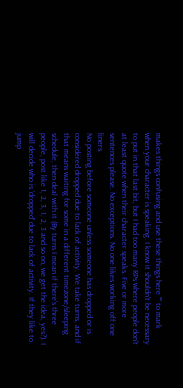makes things confusing and use these things here "" to mark when your character is speaking. I know it shouldn't be necessary to put in that last bit, but I had too many RPs where people don't at least quote when their character speaks. Five or more sentences please. No exceptions. No one likes working off one liners.
No posting before someone unless someone has dropped or is considered dropped due to lack of activity. We take turns, and if that means waiting for some in a different timezone/sleeping schedule, then deal with it (By turns I mean if there's three people, post like 1, 2, 3, 1, 2, 3 and so on, we get the idea, yes?). I will decide who is 'dropped' due to lack of activity. If they like to jump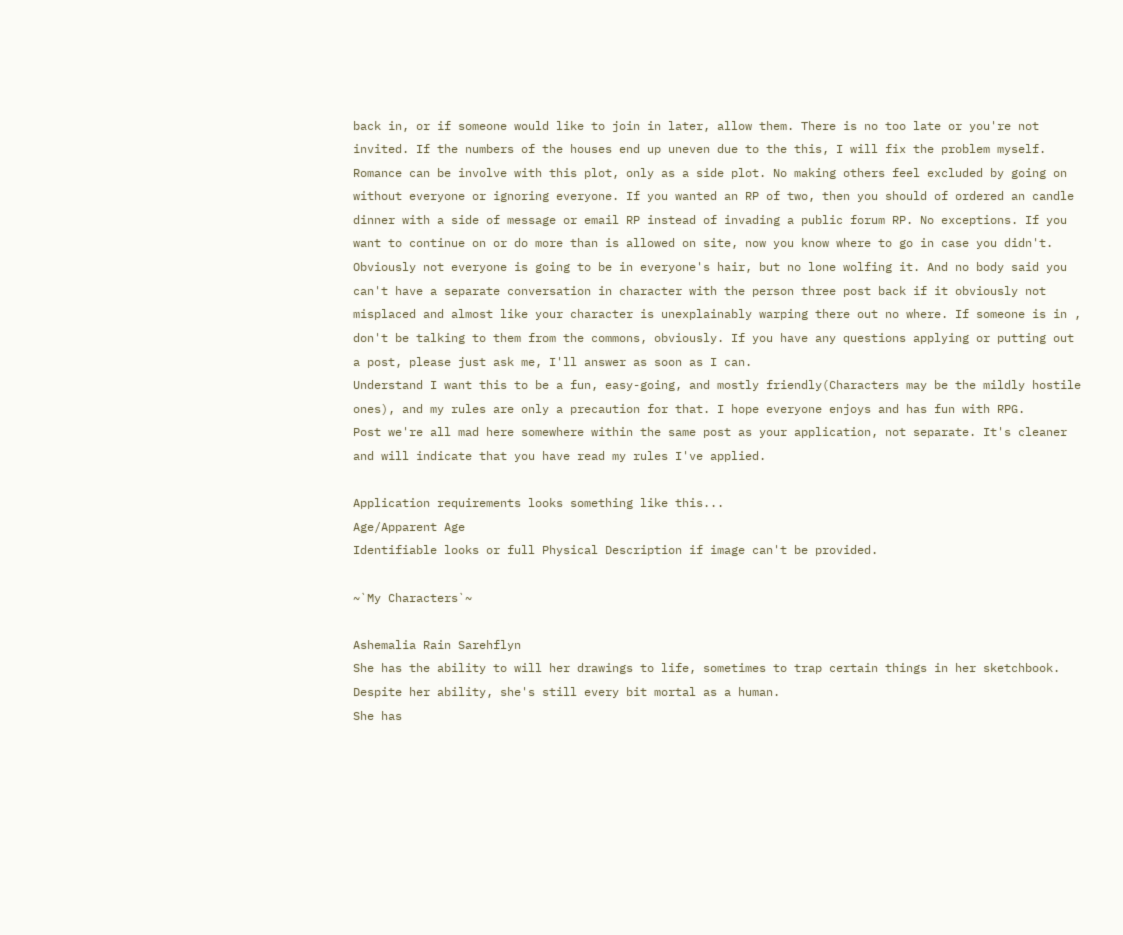back in, or if someone would like to join in later, allow them. There is no too late or you're not invited. If the numbers of the houses end up uneven due to the this, I will fix the problem myself. Romance can be involve with this plot, only as a side plot. No making others feel excluded by going on without everyone or ignoring everyone. If you wanted an RP of two, then you should of ordered an candle dinner with a side of message or email RP instead of invading a public forum RP. No exceptions. If you want to continue on or do more than is allowed on site, now you know where to go in case you didn't.
Obviously not everyone is going to be in everyone's hair, but no lone wolfing it. And no body said you can't have a separate conversation in character with the person three post back if it obviously not misplaced and almost like your character is unexplainably warping there out no where. If someone is in , don't be talking to them from the commons, obviously. If you have any questions applying or putting out a post, please just ask me, I'll answer as soon as I can.
Understand I want this to be a fun, easy-going, and mostly friendly(Characters may be the mildly hostile ones), and my rules are only a precaution for that. I hope everyone enjoys and has fun with RPG.
Post we're all mad here somewhere within the same post as your application, not separate. It's cleaner and will indicate that you have read my rules I've applied.

Application requirements looks something like this...
Age/Apparent Age
Identifiable looks or full Physical Description if image can't be provided.

~`My Characters`~

Ashemalia Rain Sarehflyn
She has the ability to will her drawings to life, sometimes to trap certain things in her sketchbook. Despite her ability, she's still every bit mortal as a human.
She has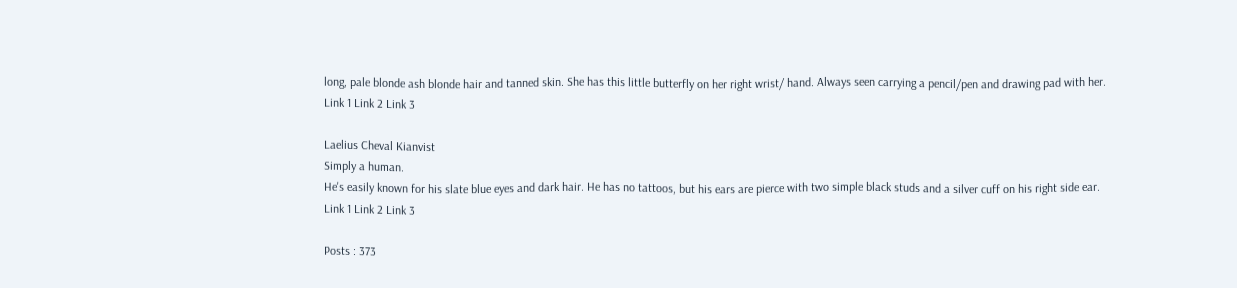long, pale blonde ash blonde hair and tanned skin. She has this little butterfly on her right wrist/ hand. Always seen carrying a pencil/pen and drawing pad with her.
Link 1 Link 2 Link 3

Laelius Cheval Kianvist
Simply a human.
He's easily known for his slate blue eyes and dark hair. He has no tattoos, but his ears are pierce with two simple black studs and a silver cuff on his right side ear.
Link 1 Link 2 Link 3

Posts : 373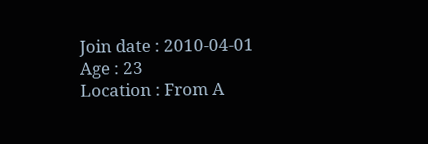Join date : 2010-04-01
Age : 23
Location : From A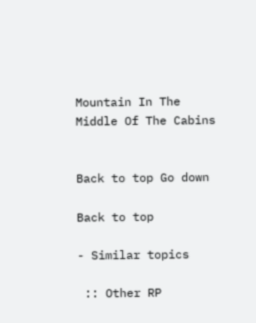Mountain In The Middle Of The Cabins


Back to top Go down

Back to top

- Similar topics

 :: Other RP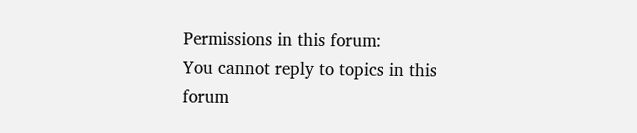Permissions in this forum:
You cannot reply to topics in this forum